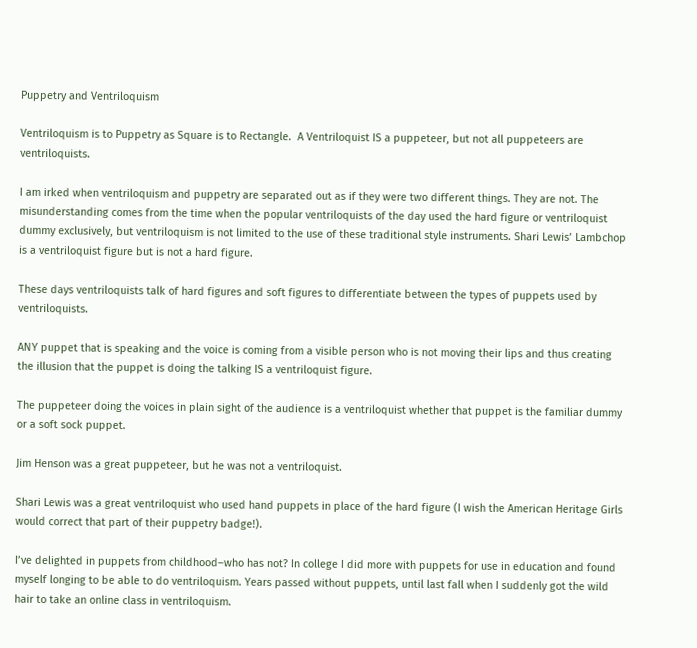Puppetry and Ventriloquism

Ventriloquism is to Puppetry as Square is to Rectangle.  A Ventriloquist IS a puppeteer, but not all puppeteers are ventriloquists.

I am irked when ventriloquism and puppetry are separated out as if they were two different things. They are not. The misunderstanding comes from the time when the popular ventriloquists of the day used the hard figure or ventriloquist dummy exclusively, but ventriloquism is not limited to the use of these traditional style instruments. Shari Lewis’ Lambchop is a ventriloquist figure but is not a hard figure.

These days ventriloquists talk of hard figures and soft figures to differentiate between the types of puppets used by ventriloquists.

ANY puppet that is speaking and the voice is coming from a visible person who is not moving their lips and thus creating the illusion that the puppet is doing the talking IS a ventriloquist figure.

The puppeteer doing the voices in plain sight of the audience is a ventriloquist whether that puppet is the familiar dummy or a soft sock puppet.

Jim Henson was a great puppeteer, but he was not a ventriloquist.

Shari Lewis was a great ventriloquist who used hand puppets in place of the hard figure (I wish the American Heritage Girls would correct that part of their puppetry badge!).

I’ve delighted in puppets from childhood–who has not? In college I did more with puppets for use in education and found myself longing to be able to do ventriloquism. Years passed without puppets, until last fall when I suddenly got the wild hair to take an online class in ventriloquism.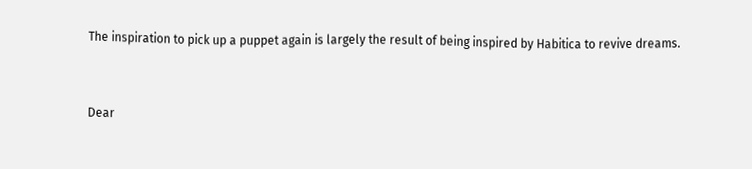The inspiration to pick up a puppet again is largely the result of being inspired by Habitica to revive dreams.


Dear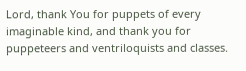Lord, thank You for puppets of every imaginable kind, and thank you for puppeteers and ventriloquists and classes.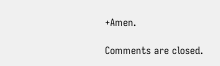+Amen.

Comments are closed.